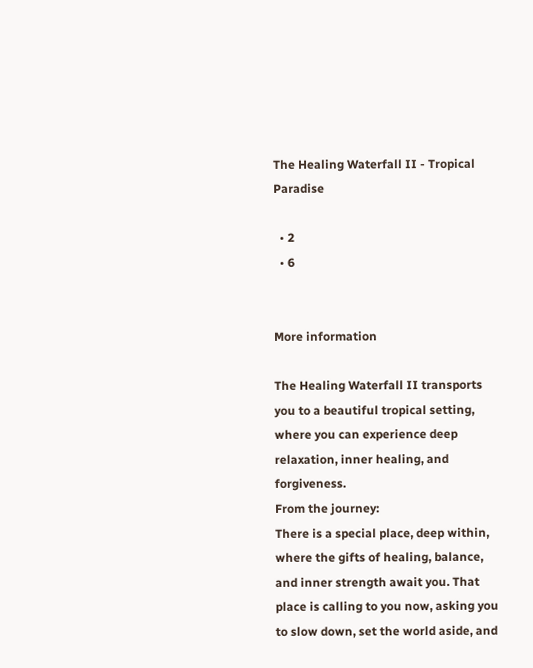The Healing Waterfall II - Tropical Paradise

  • 2
  • 6


More information

The Healing Waterfall II transports you to a beautiful tropical setting, where you can experience deep relaxation, inner healing, and forgiveness.
From the journey:
There is a special place, deep within, where the gifts of healing, balance, and inner strength await you. That place is calling to you now, asking you to slow down, set the world aside, and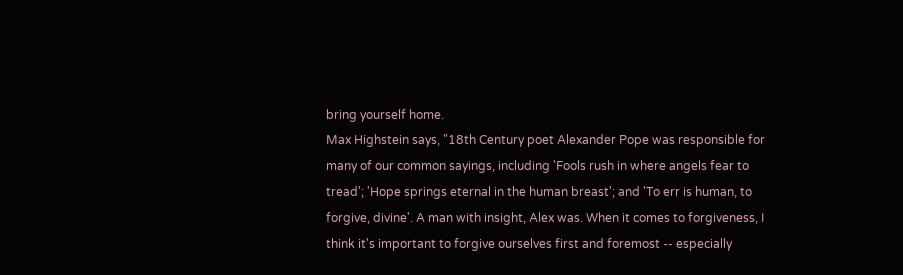bring yourself home.
Max Highstein says, "18th Century poet Alexander Pope was responsible for many of our common sayings, including 'Fools rush in where angels fear to tread'; 'Hope springs eternal in the human breast'; and 'To err is human, to forgive, divine'. A man with insight, Alex was. When it comes to forgiveness, I think it's important to forgive ourselves first and foremost -- especially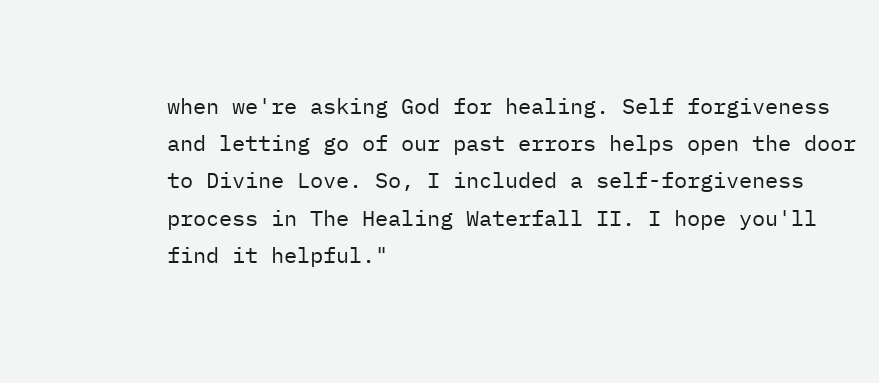when we're asking God for healing. Self forgiveness and letting go of our past errors helps open the door to Divine Love. So, I included a self-forgiveness process in The Healing Waterfall II. I hope you'll find it helpful."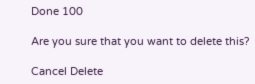Done 100

Are you sure that you want to delete this?

Cancel Delete